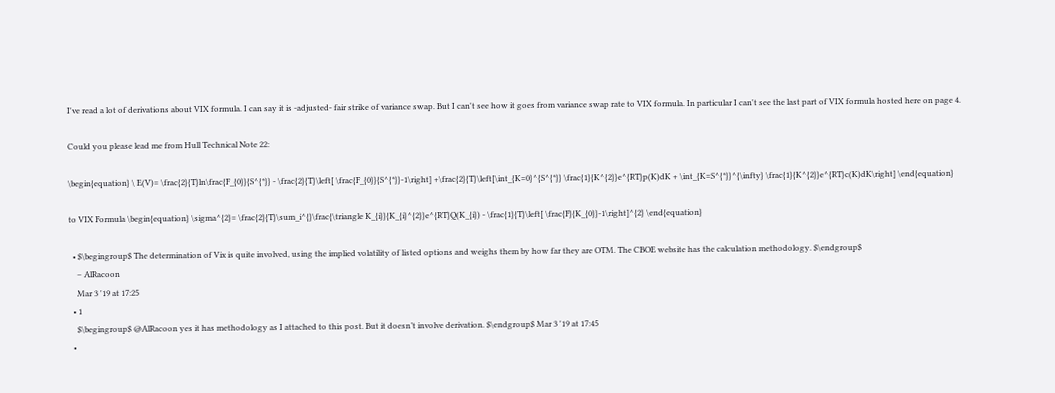I've read a lot of derivations about VIX formula. I can say it is -adjusted- fair strike of variance swap. But I can't see how it goes from variance swap rate to VIX formula. In particular I can't see the last part of VIX formula hosted here on page 4.

Could you please lead me from Hull Technical Note 22:

\begin{equation} \ E(V)= \frac{2}{T}ln\frac{F_{0}}{S^{*}} - \frac{2}{T}\left[ \frac{F_{0}}{S^{*}}-1\right] +\frac{2}{T}\left[\int_{K=0}^{S^{*}} \frac{1}{K^{2}}e^{RT}p(K)dK + \int_{K=S^{*}}^{\infty} \frac{1}{K^{2}}e^{RT}c(K)dK\right] \end{equation}

to VIX Formula \begin{equation} \sigma^{2}= \frac{2}{T}\sum_i^{}\frac{\triangle K_{i}}{K_{i}^{2}}e^{RT}Q(K_{i}) - \frac{1}{T}\left[ \frac{F}{K_{0}}-1\right]^{2} \end{equation}

  • $\begingroup$ The determination of Vix is quite involved, using the implied volatility of listed options and weighs them by how far they are OTM. The CBOE website has the calculation methodology. $\endgroup$
    – AlRacoon
    Mar 3 '19 at 17:25
  • 1
    $\begingroup$ @AlRacoon yes it has methodology as I attached to this post. But it doesn’t involve derivation. $\endgroup$ Mar 3 '19 at 17:45
  •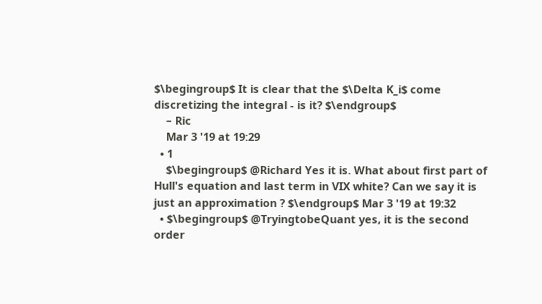$\begingroup$ It is clear that the $\Delta K_i$ come discretizing the integral - is it? $\endgroup$
    – Ric
    Mar 3 '19 at 19:29
  • 1
    $\begingroup$ @Richard Yes it is. What about first part of Hull's equation and last term in VIX white? Can we say it is just an approximation ? $\endgroup$ Mar 3 '19 at 19:32
  • $\begingroup$ @TryingtobeQuant yes, it is the second order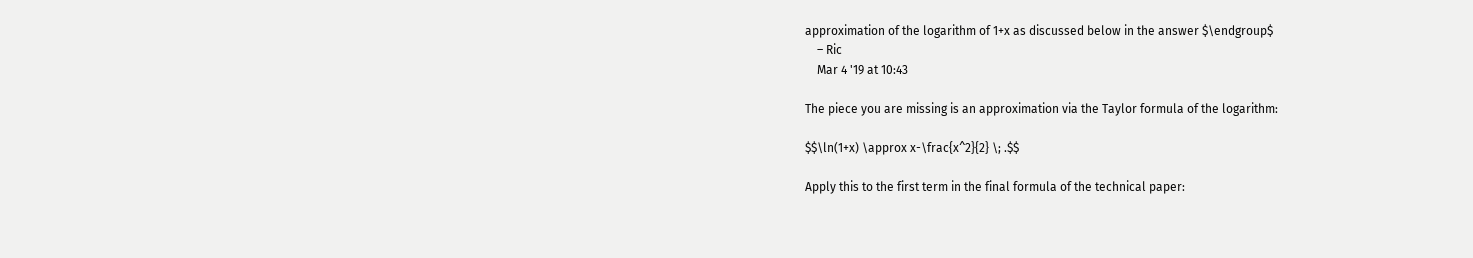approximation of the logarithm of 1+x as discussed below in the answer $\endgroup$
    – Ric
    Mar 4 '19 at 10:43

The piece you are missing is an approximation via the Taylor formula of the logarithm:

$$\ln(1+x) \approx x-\frac{x^2}{2} \; .$$

Apply this to the first term in the final formula of the technical paper: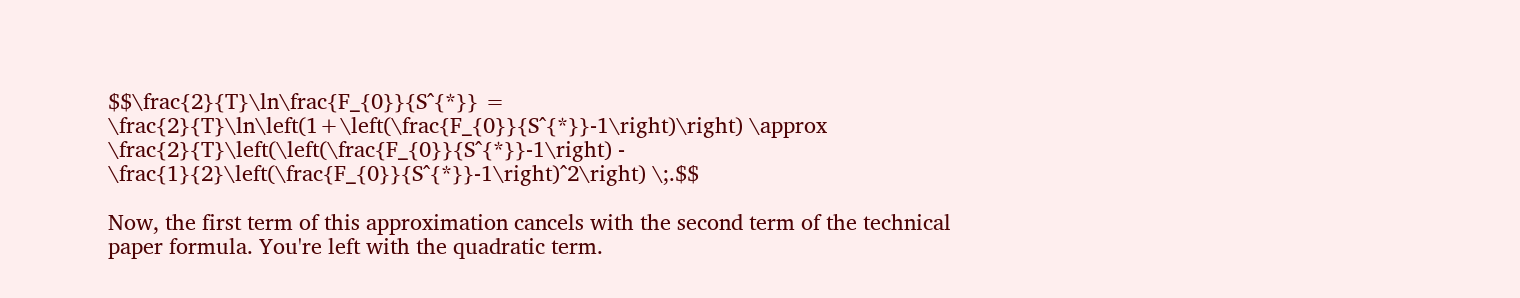$$\frac{2}{T}\ln\frac{F_{0}}{S^{*}} = \frac{2}{T}\ln\left(1+\left(\frac{F_{0}}{S^{*}}-1\right)\right) \approx \frac{2}{T}\left(\left(\frac{F_{0}}{S^{*}}-1\right) - \frac{1}{2}\left(\frac{F_{0}}{S^{*}}-1\right)^2\right) \;.$$

Now, the first term of this approximation cancels with the second term of the technical paper formula. You're left with the quadratic term.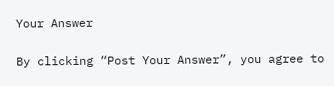Your Answer

By clicking “Post Your Answer”, you agree to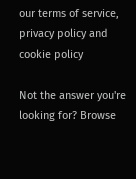our terms of service, privacy policy and cookie policy

Not the answer you're looking for? Browse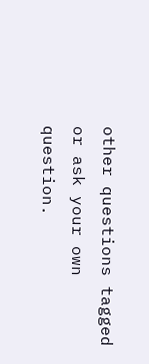other questions tagged or ask your own question.